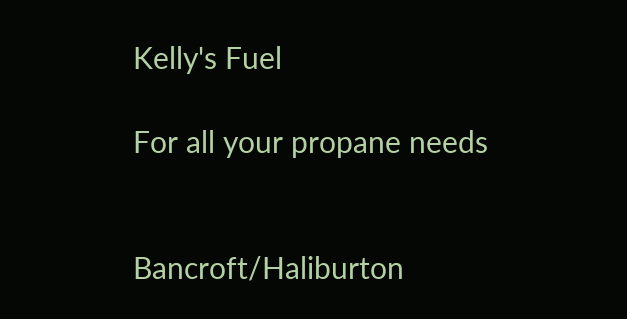Kelly's Fuel

For all your propane needs


Bancroft/Haliburton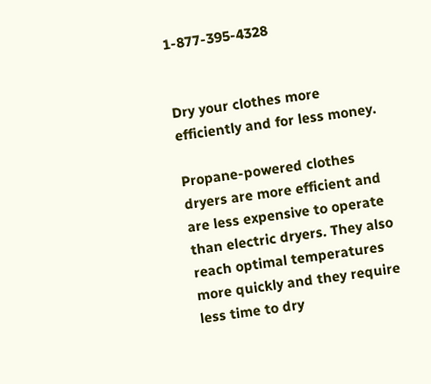1-877-395-4328


Dry your clothes more efficiently and for less money.

Propane-powered clothes dryers are more efficient and are less expensive to operate than electric dryers. They also reach optimal temperatures more quickly and they require less time to dry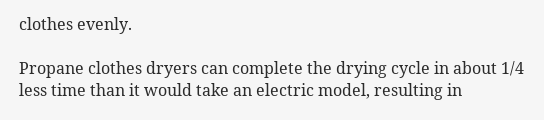clothes evenly.

Propane clothes dryers can complete the drying cycle in about 1/4 less time than it would take an electric model, resulting in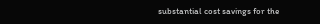substantial cost savings for the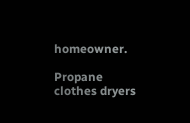homeowner.

Propane clothes dryers